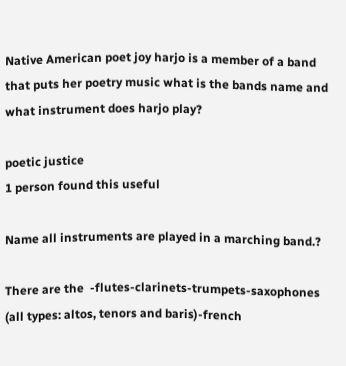Native American poet joy harjo is a member of a band that puts her poetry music what is the bands name and what instrument does harjo play?

poetic justice
1 person found this useful

Name all instruments are played in a marching band.?

There are the  -flutes-clarinets-trumpets-saxophones (all types: altos, tenors and baris)-french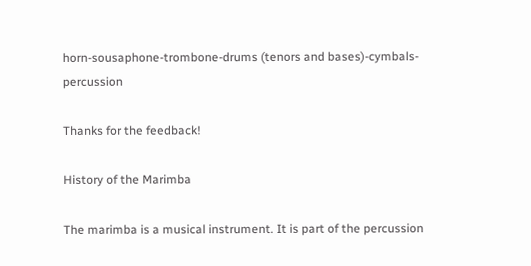horn-sousaphone-trombone-drums (tenors and bases)-cymbals-percussion

Thanks for the feedback!

History of the Marimba

The marimba is a musical instrument. It is part of the percussion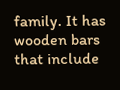family. It has wooden bars that include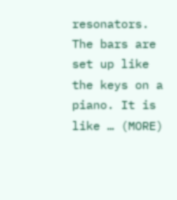resonators. The bars are set up like the keys on a piano. It is like … (MORE)